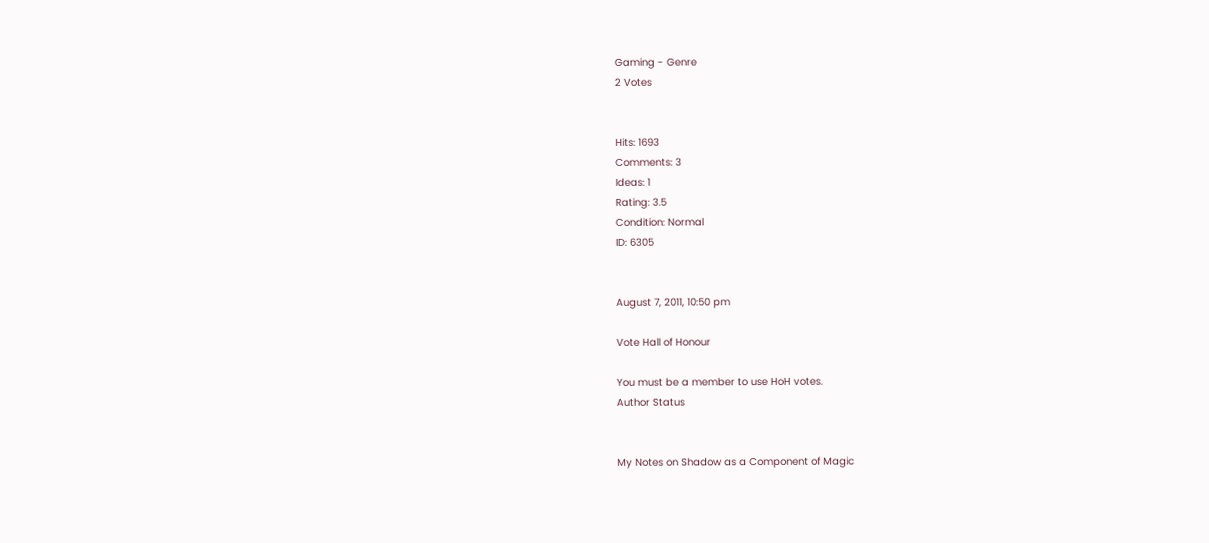Gaming - Genre
2 Votes


Hits: 1693
Comments: 3
Ideas: 1
Rating: 3.5
Condition: Normal
ID: 6305


August 7, 2011, 10:50 pm

Vote Hall of Honour

You must be a member to use HoH votes.
Author Status


My Notes on Shadow as a Component of Magic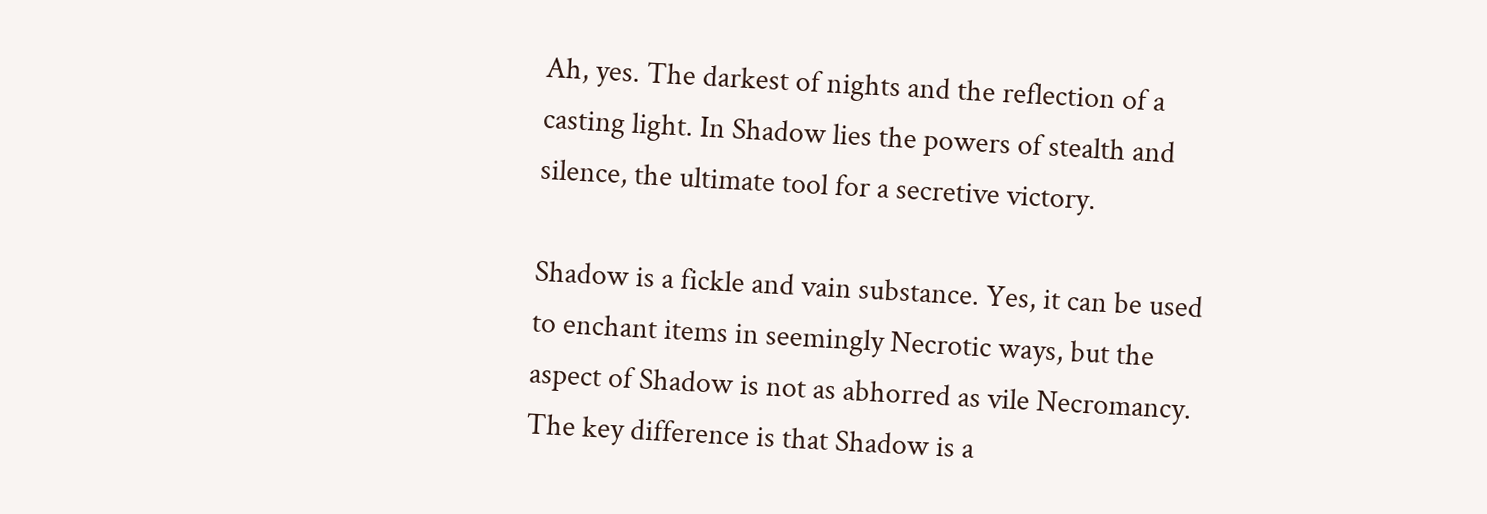Ah, yes. The darkest of nights and the reflection of a casting light. In Shadow lies the powers of stealth and silence, the ultimate tool for a secretive victory.

Shadow is a fickle and vain substance. Yes, it can be used to enchant items in seemingly Necrotic ways, but the aspect of Shadow is not as abhorred as vile Necromancy. The key difference is that Shadow is a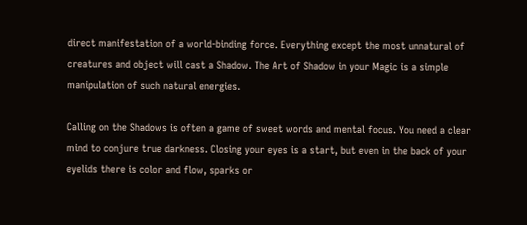direct manifestation of a world-binding force. Everything except the most unnatural of creatures and object will cast a Shadow. The Art of Shadow in your Magic is a simple manipulation of such natural energies.

Calling on the Shadows is often a game of sweet words and mental focus. You need a clear mind to conjure true darkness. Closing your eyes is a start, but even in the back of your eyelids there is color and flow, sparks or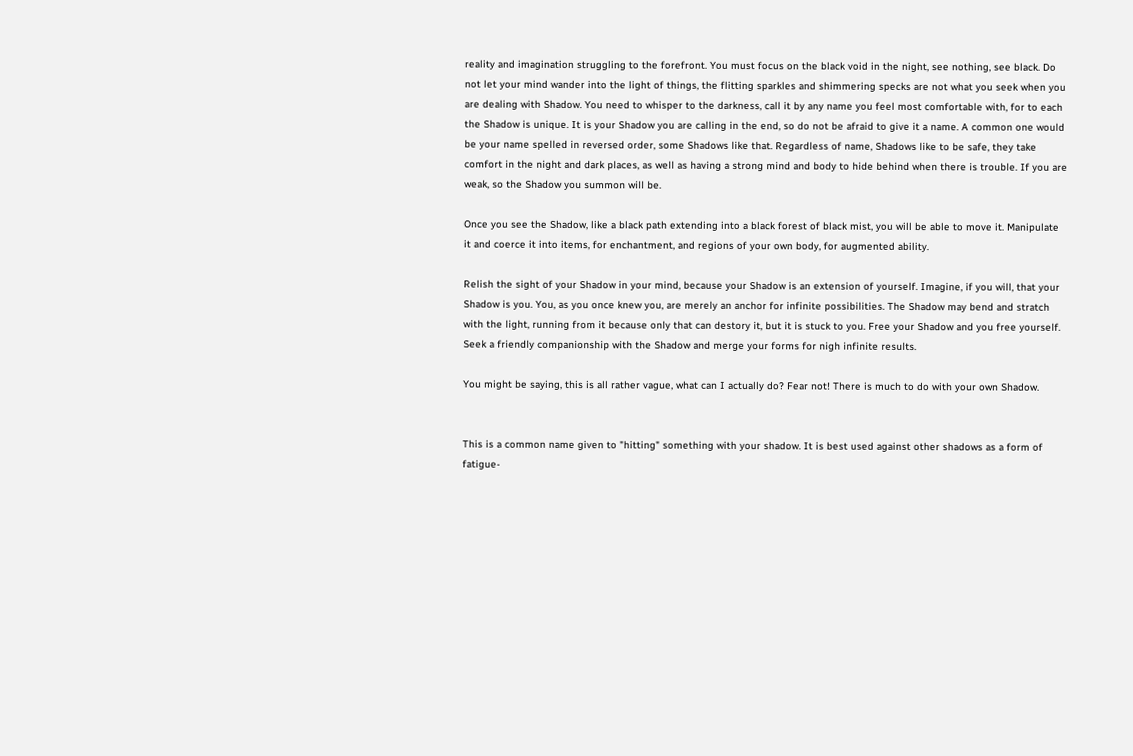reality and imagination struggling to the forefront. You must focus on the black void in the night, see nothing, see black. Do not let your mind wander into the light of things, the flitting sparkles and shimmering specks are not what you seek when you are dealing with Shadow. You need to whisper to the darkness, call it by any name you feel most comfortable with, for to each the Shadow is unique. It is your Shadow you are calling in the end, so do not be afraid to give it a name. A common one would be your name spelled in reversed order, some Shadows like that. Regardless of name, Shadows like to be safe, they take comfort in the night and dark places, as well as having a strong mind and body to hide behind when there is trouble. If you are weak, so the Shadow you summon will be.

Once you see the Shadow, like a black path extending into a black forest of black mist, you will be able to move it. Manipulate it and coerce it into items, for enchantment, and regions of your own body, for augmented ability.

Relish the sight of your Shadow in your mind, because your Shadow is an extension of yourself. Imagine, if you will, that your Shadow is you. You, as you once knew you, are merely an anchor for infinite possibilities. The Shadow may bend and stratch with the light, running from it because only that can destory it, but it is stuck to you. Free your Shadow and you free yourself. Seek a friendly companionship with the Shadow and merge your forms for nigh infinite results.

You might be saying, this is all rather vague, what can I actually do? Fear not! There is much to do with your own Shadow.


This is a common name given to "hitting" something with your shadow. It is best used against other shadows as a form of fatigue-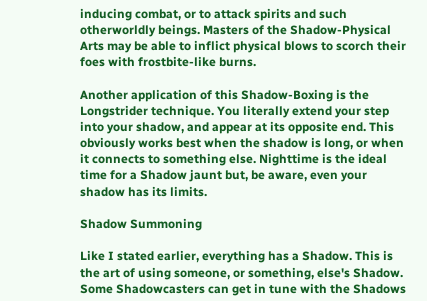inducing combat, or to attack spirits and such otherworldly beings. Masters of the Shadow-Physical Arts may be able to inflict physical blows to scorch their foes with frostbite-like burns.

Another application of this Shadow-Boxing is the Longstrider technique. You literally extend your step into your shadow, and appear at its opposite end. This obviously works best when the shadow is long, or when it connects to something else. Nighttime is the ideal time for a Shadow jaunt but, be aware, even your shadow has its limits.

Shadow Summoning

Like I stated earlier, everything has a Shadow. This is the art of using someone, or something, else's Shadow. Some Shadowcasters can get in tune with the Shadows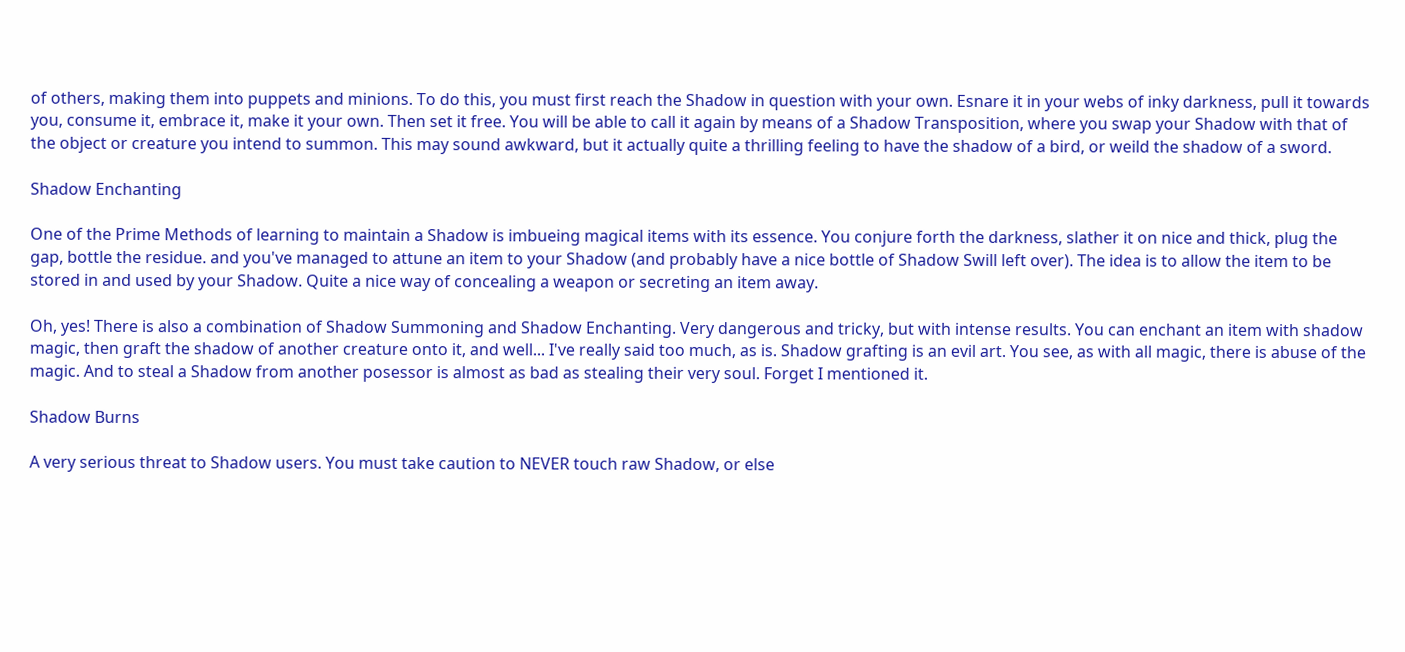of others, making them into puppets and minions. To do this, you must first reach the Shadow in question with your own. Esnare it in your webs of inky darkness, pull it towards you, consume it, embrace it, make it your own. Then set it free. You will be able to call it again by means of a Shadow Transposition, where you swap your Shadow with that of the object or creature you intend to summon. This may sound awkward, but it actually quite a thrilling feeling to have the shadow of a bird, or weild the shadow of a sword.

Shadow Enchanting

One of the Prime Methods of learning to maintain a Shadow is imbueing magical items with its essence. You conjure forth the darkness, slather it on nice and thick, plug the gap, bottle the residue. and you've managed to attune an item to your Shadow (and probably have a nice bottle of Shadow Swill left over). The idea is to allow the item to be stored in and used by your Shadow. Quite a nice way of concealing a weapon or secreting an item away.

Oh, yes! There is also a combination of Shadow Summoning and Shadow Enchanting. Very dangerous and tricky, but with intense results. You can enchant an item with shadow magic, then graft the shadow of another creature onto it, and well... I've really said too much, as is. Shadow grafting is an evil art. You see, as with all magic, there is abuse of the magic. And to steal a Shadow from another posessor is almost as bad as stealing their very soul. Forget I mentioned it.

Shadow Burns

A very serious threat to Shadow users. You must take caution to NEVER touch raw Shadow, or else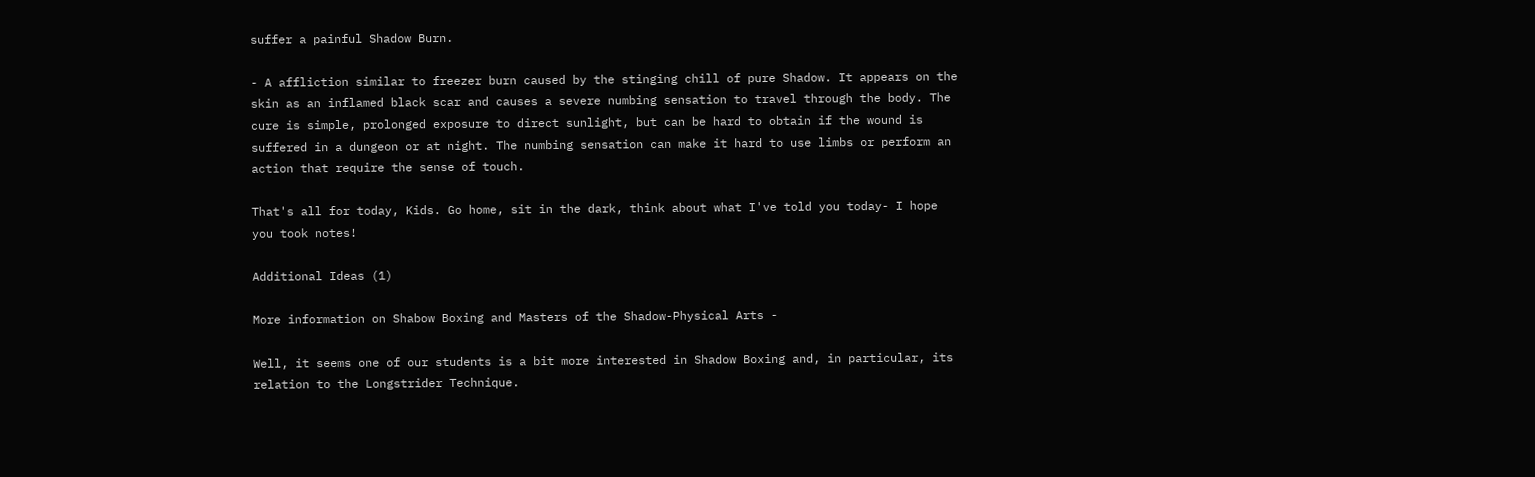suffer a painful Shadow Burn.

- A affliction similar to freezer burn caused by the stinging chill of pure Shadow. It appears on the skin as an inflamed black scar and causes a severe numbing sensation to travel through the body. The cure is simple, prolonged exposure to direct sunlight, but can be hard to obtain if the wound is suffered in a dungeon or at night. The numbing sensation can make it hard to use limbs or perform an action that require the sense of touch.

That's all for today, Kids. Go home, sit in the dark, think about what I've told you today- I hope you took notes!

Additional Ideas (1)

More information on Shabow Boxing and Masters of the Shadow-Physical Arts -

Well, it seems one of our students is a bit more interested in Shadow Boxing and, in particular, its relation to the Longstrider Technique.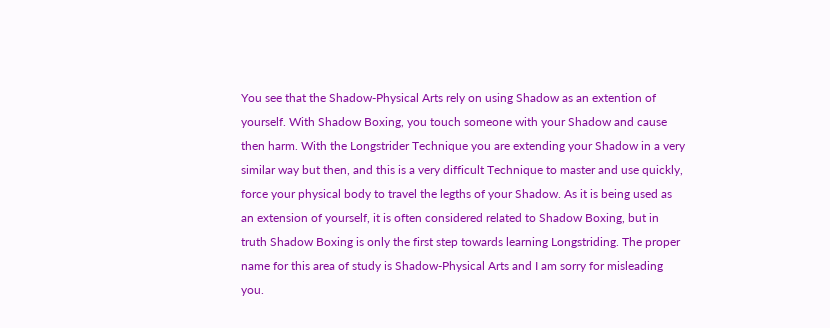You see that the Shadow-Physical Arts rely on using Shadow as an extention of yourself. With Shadow Boxing, you touch someone with your Shadow and cause then harm. With the Longstrider Technique you are extending your Shadow in a very similar way but then, and this is a very difficult Technique to master and use quickly, force your physical body to travel the legths of your Shadow. As it is being used as an extension of yourself, it is often considered related to Shadow Boxing, but in truth Shadow Boxing is only the first step towards learning Longstriding. The proper name for this area of study is Shadow-Physical Arts and I am sorry for misleading you.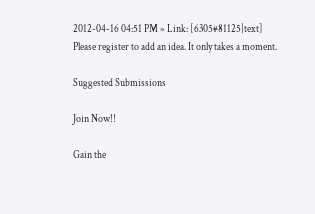2012-04-16 04:51 PM » Link: [6305#81125|text]
Please register to add an idea. It only takes a moment.

Suggested Submissions

Join Now!!

Gain the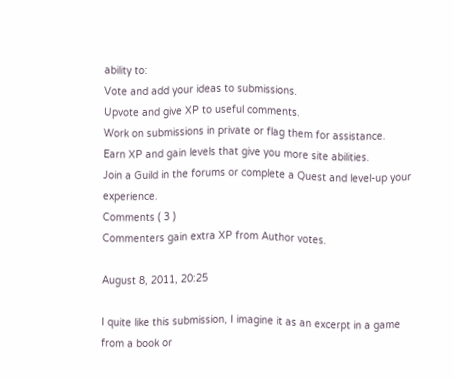ability to:
Vote and add your ideas to submissions.
Upvote and give XP to useful comments.
Work on submissions in private or flag them for assistance.
Earn XP and gain levels that give you more site abilities.
Join a Guild in the forums or complete a Quest and level-up your experience.
Comments ( 3 )
Commenters gain extra XP from Author votes.

August 8, 2011, 20:25

I quite like this submission, I imagine it as an excerpt in a game from a book or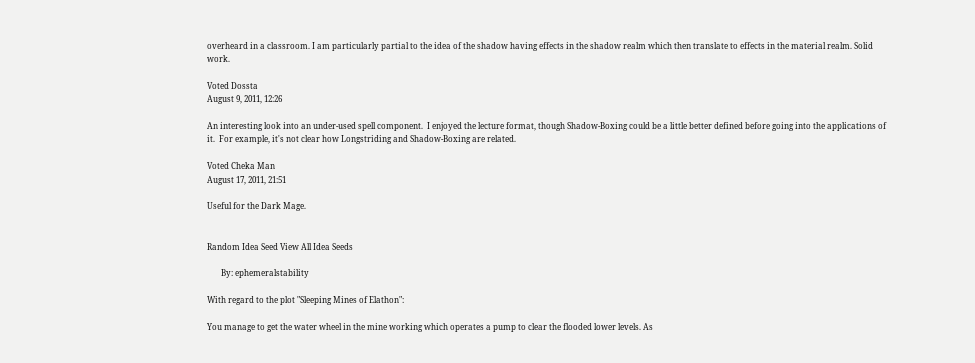overheard in a classroom. I am particularly partial to the idea of the shadow having effects in the shadow realm which then translate to effects in the material realm. Solid work.

Voted Dossta
August 9, 2011, 12:26

An interesting look into an under-used spell component.  I enjoyed the lecture format, though Shadow-Boxing could be a little better defined before going into the applications of it.  For example, it's not clear how Longstriding and Shadow-Boxing are related.

Voted Cheka Man
August 17, 2011, 21:51

Useful for the Dark Mage.


Random Idea Seed View All Idea Seeds

       By: ephemeralstability

With regard to the plot "Sleeping Mines of Elathon":

You manage to get the water wheel in the mine working which operates a pump to clear the flooded lower levels. As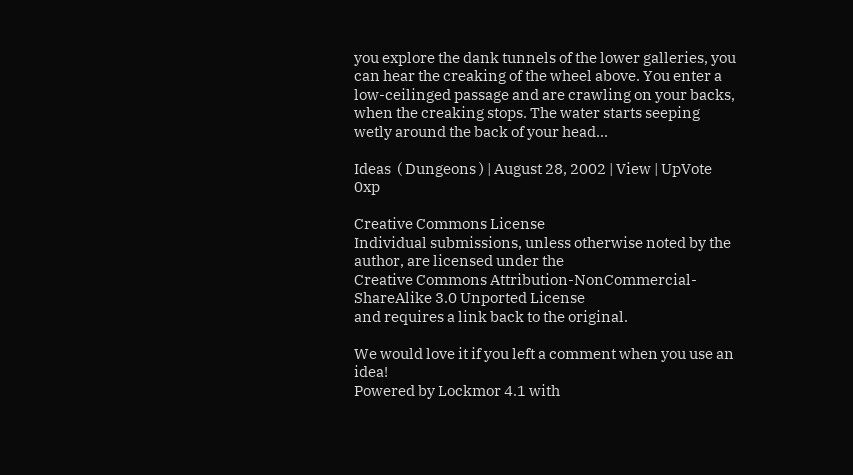you explore the dank tunnels of the lower galleries, you can hear the creaking of the wheel above. You enter a low-ceilinged passage and are crawling on your backs, when the creaking stops. The water starts seeping wetly around the back of your head...

Ideas  ( Dungeons ) | August 28, 2002 | View | UpVote 0xp

Creative Commons License
Individual submissions, unless otherwise noted by the author, are licensed under the
Creative Commons Attribution-NonCommercial-ShareAlike 3.0 Unported License
and requires a link back to the original.

We would love it if you left a comment when you use an idea!
Powered by Lockmor 4.1 with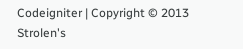Codeigniter | Copyright © 2013 Strolen's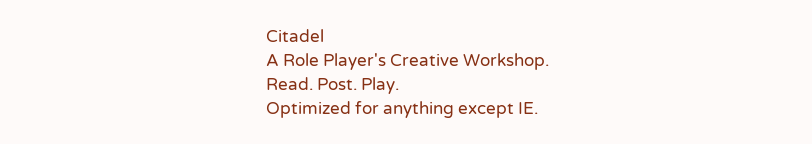Citadel
A Role Player's Creative Workshop.
Read. Post. Play.
Optimized for anything except IE.